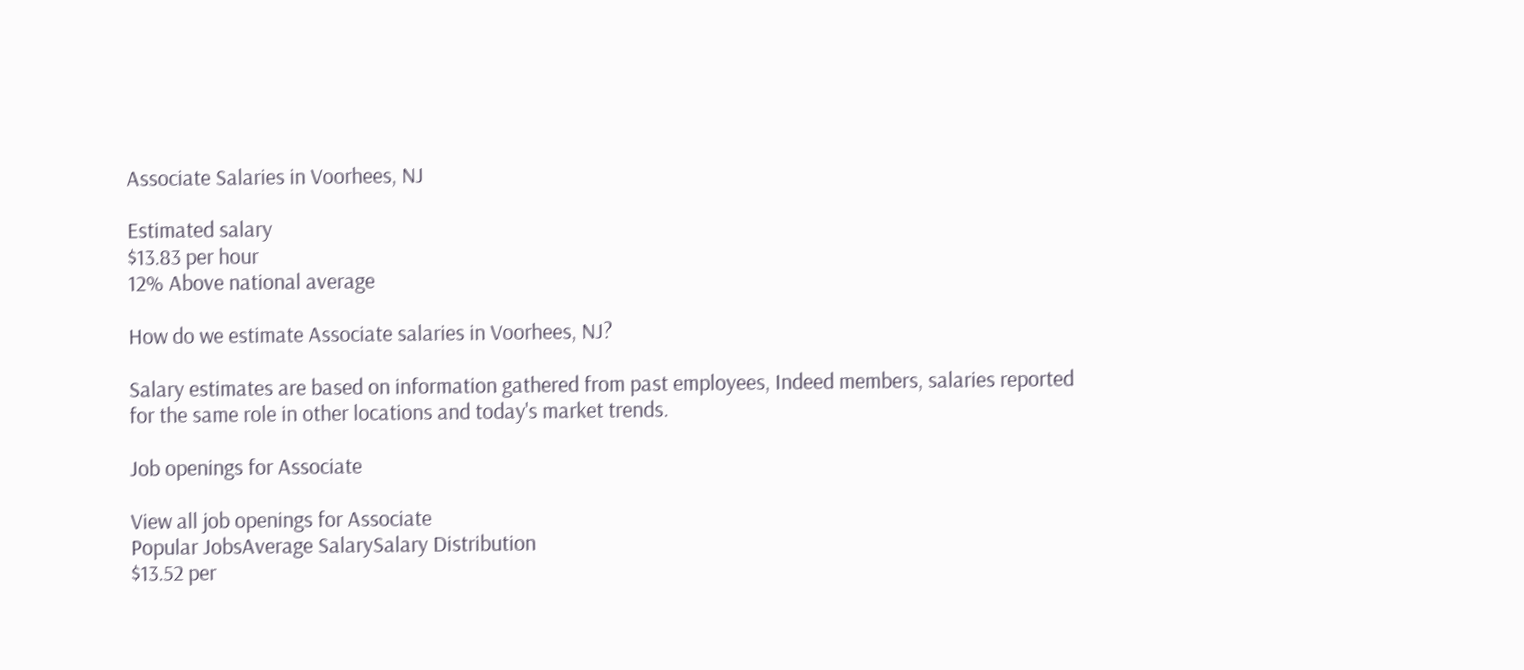Associate Salaries in Voorhees, NJ

Estimated salary
$13.83 per hour
12% Above national average

How do we estimate Associate salaries in Voorhees, NJ?

Salary estimates are based on information gathered from past employees, Indeed members, salaries reported for the same role in other locations and today's market trends.

Job openings for Associate

View all job openings for Associate
Popular JobsAverage SalarySalary Distribution
$13.52 per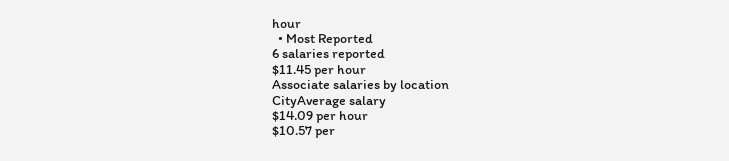hour
  • Most Reported
6 salaries reported
$11.45 per hour
Associate salaries by location
CityAverage salary
$14.09 per hour
$10.57 per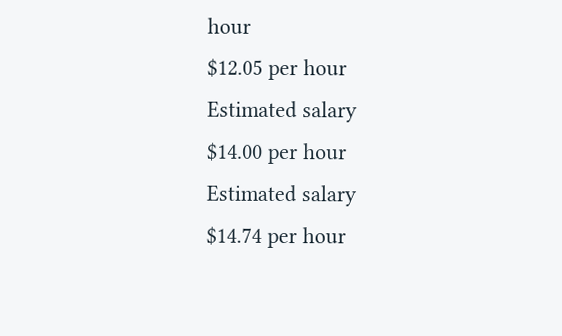hour
$12.05 per hour
Estimated salary
$14.00 per hour
Estimated salary
$14.74 per hour